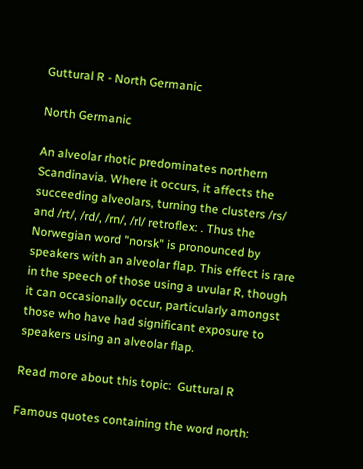Guttural R - North Germanic

North Germanic

An alveolar rhotic predominates northern Scandinavia. Where it occurs, it affects the succeeding alveolars, turning the clusters /rs/ and /rt/, /rd/, /rn/, /rl/ retroflex: . Thus the Norwegian word "norsk" is pronounced by speakers with an alveolar flap. This effect is rare in the speech of those using a uvular R, though it can occasionally occur, particularly amongst those who have had significant exposure to speakers using an alveolar flap.

Read more about this topic:  Guttural R

Famous quotes containing the word north: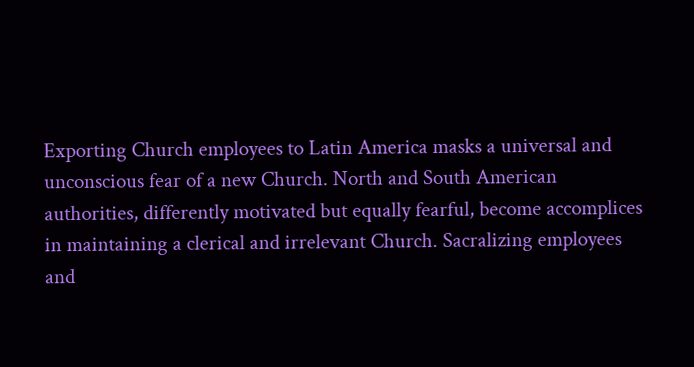Exporting Church employees to Latin America masks a universal and unconscious fear of a new Church. North and South American authorities, differently motivated but equally fearful, become accomplices in maintaining a clerical and irrelevant Church. Sacralizing employees and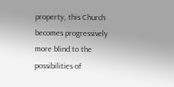property, this Church becomes progressively more blind to the possibilities of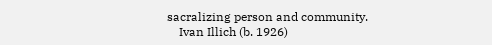sacralizing person and community.
    Ivan Illich (b. 1926)